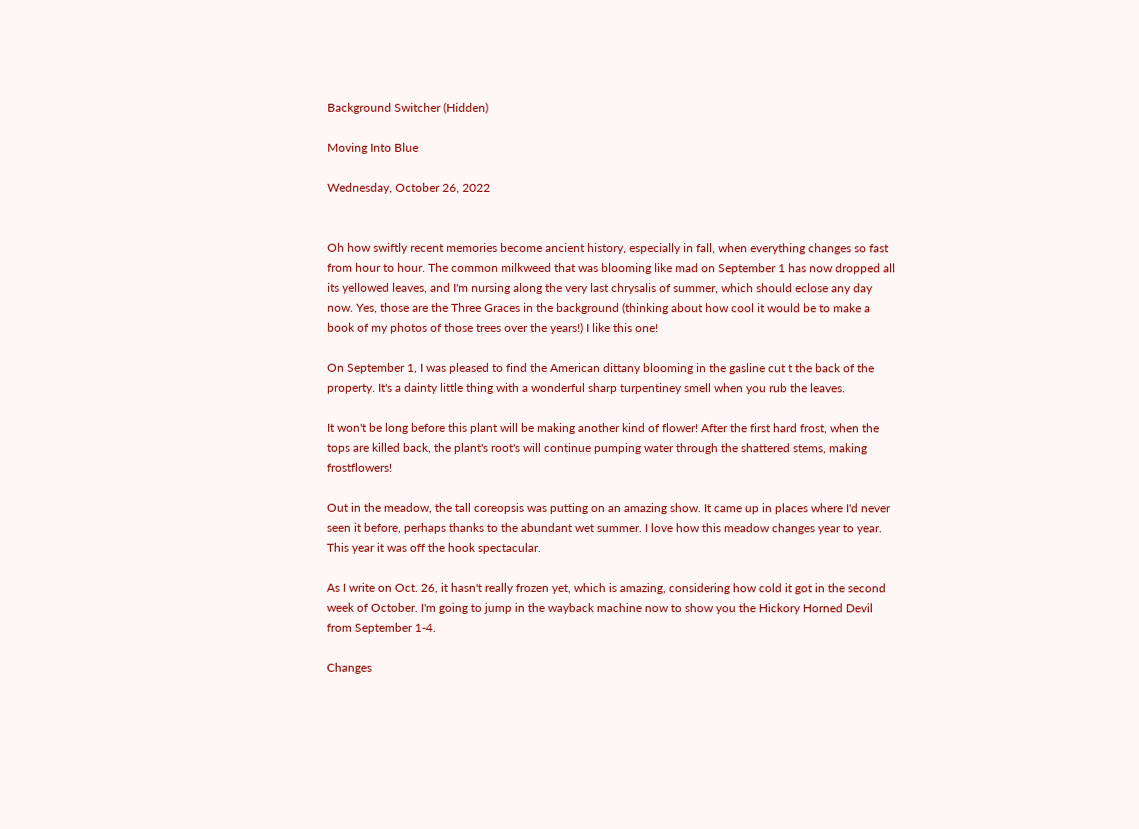Background Switcher (Hidden)

Moving Into Blue

Wednesday, October 26, 2022


Oh how swiftly recent memories become ancient history, especially in fall, when everything changes so fast from hour to hour. The common milkweed that was blooming like mad on September 1 has now dropped all its yellowed leaves, and I'm nursing along the very last chrysalis of summer, which should eclose any day now. Yes, those are the Three Graces in the background (thinking about how cool it would be to make a book of my photos of those trees over the years!) I like this one!

On September 1, I was pleased to find the American dittany blooming in the gasline cut t the back of the property. It's a dainty little thing with a wonderful sharp turpentiney smell when you rub the leaves.

It won't be long before this plant will be making another kind of flower! After the first hard frost, when the tops are killed back, the plant's root's will continue pumping water through the shattered stems, making frostflowers!

Out in the meadow, the tall coreopsis was putting on an amazing show. It came up in places where I'd never seen it before, perhaps thanks to the abundant wet summer. I love how this meadow changes year to year. This year it was off the hook spectacular.

As I write on Oct. 26, it hasn't really frozen yet, which is amazing, considering how cold it got in the second week of October. I'm going to jump in the wayback machine now to show you the Hickory Horned Devil from September 1-4.

Changes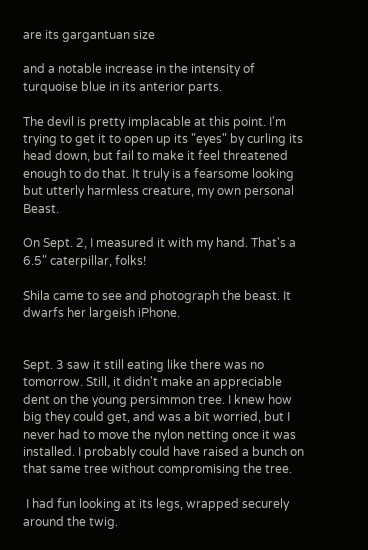are its gargantuan size

and a notable increase in the intensity of turquoise blue in its anterior parts.

The devil is pretty implacable at this point. I'm trying to get it to open up its "eyes" by curling its head down, but fail to make it feel threatened enough to do that. It truly is a fearsome looking but utterly harmless creature, my own personal Beast.

On Sept. 2, I measured it with my hand. That's a 6.5" caterpillar, folks!

Shila came to see and photograph the beast. It dwarfs her largeish iPhone.


Sept. 3 saw it still eating like there was no tomorrow. Still, it didn't make an appreciable dent on the young persimmon tree. I knew how big they could get, and was a bit worried, but I never had to move the nylon netting once it was installed. I probably could have raised a bunch on that same tree without compromising the tree.

 I had fun looking at its legs, wrapped securely around the twig.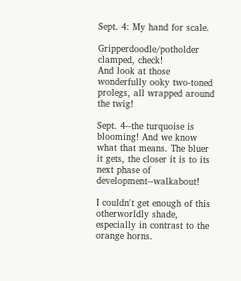Sept. 4: My hand for scale.

Gripperdoodle/potholder clamped, check!
And look at those wonderfully ooky two-toned prolegs, all wrapped around the twig!

Sept. 4--the turquoise is blooming! And we know what that means. The bluer it gets, the closer it is to its next phase of development--walkabout!

I couldn't get enough of this otherworldly shade, especially in contrast to the orange horns.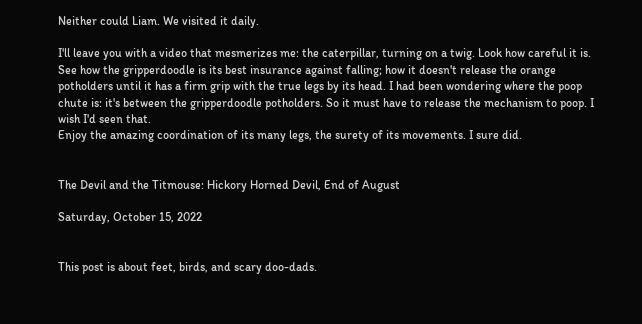Neither could Liam. We visited it daily.

I'll leave you with a video that mesmerizes me: the caterpillar, turning on a twig. Look how careful it is. See how the gripperdoodle is its best insurance against falling; how it doesn't release the orange potholders until it has a firm grip with the true legs by its head. I had been wondering where the poop chute is: it's between the gripperdoodle potholders. So it must have to release the mechanism to poop. I wish I'd seen that.
Enjoy the amazing coordination of its many legs, the surety of its movements. I sure did.


The Devil and the Titmouse: Hickory Horned Devil, End of August

Saturday, October 15, 2022


This post is about feet, birds, and scary doo-dads.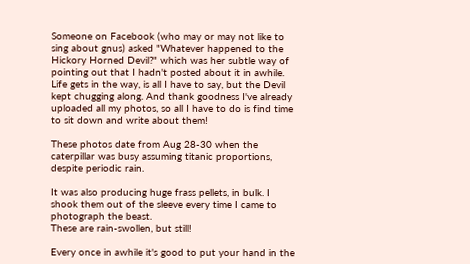Someone on Facebook (who may or may not like to sing about gnus) asked "Whatever happened to the Hickory Horned Devil?" which was her subtle way of pointing out that I hadn't posted about it in awhile.
Life gets in the way, is all I have to say, but the Devil kept chugging along. And thank goodness I've already uploaded all my photos, so all I have to do is find time to sit down and write about them!

These photos date from Aug 28-30 when the caterpillar was busy assuming titanic proportions, despite periodic rain.

It was also producing huge frass pellets, in bulk. I shook them out of the sleeve every time I came to photograph the beast.
These are rain-swollen, but still!

Every once in awhile it's good to put your hand in the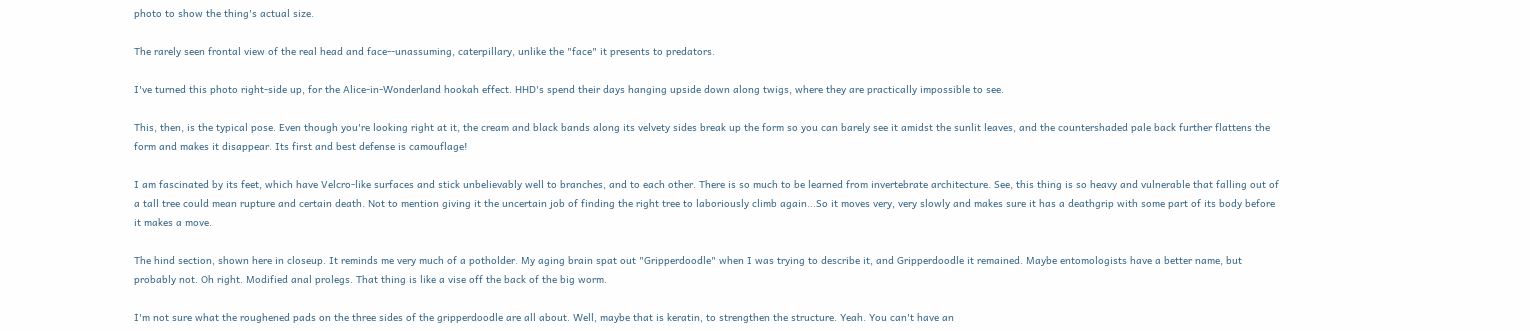photo to show the thing's actual size.

The rarely seen frontal view of the real head and face--unassuming, caterpillary, unlike the "face" it presents to predators.

I've turned this photo right-side up, for the Alice-in-Wonderland hookah effect. HHD's spend their days hanging upside down along twigs, where they are practically impossible to see.

This, then, is the typical pose. Even though you're looking right at it, the cream and black bands along its velvety sides break up the form so you can barely see it amidst the sunlit leaves, and the countershaded pale back further flattens the form and makes it disappear. Its first and best defense is camouflage!

I am fascinated by its feet, which have Velcro-like surfaces and stick unbelievably well to branches, and to each other. There is so much to be learned from invertebrate architecture. See, this thing is so heavy and vulnerable that falling out of a tall tree could mean rupture and certain death. Not to mention giving it the uncertain job of finding the right tree to laboriously climb again...So it moves very, very slowly and makes sure it has a deathgrip with some part of its body before it makes a move.

The hind section, shown here in closeup. It reminds me very much of a potholder. My aging brain spat out "Gripperdoodle" when I was trying to describe it, and Gripperdoodle it remained. Maybe entomologists have a better name, but probably not. Oh right. Modified anal prolegs. That thing is like a vise off the back of the big worm.

I'm not sure what the roughened pads on the three sides of the gripperdoodle are all about. Well, maybe that is keratin, to strengthen the structure. Yeah. You can't have an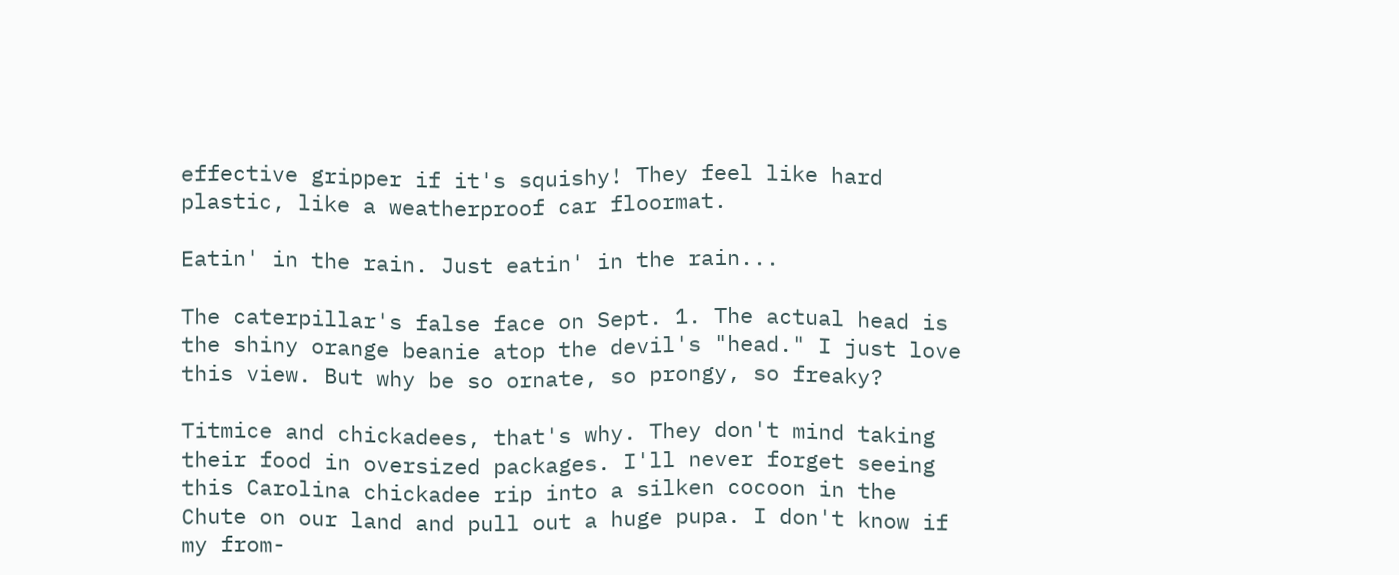effective gripper if it's squishy! They feel like hard plastic, like a weatherproof car floormat.

Eatin' in the rain. Just eatin' in the rain...

The caterpillar's false face on Sept. 1. The actual head is the shiny orange beanie atop the devil's "head." I just love this view. But why be so ornate, so prongy, so freaky?

Titmice and chickadees, that's why. They don't mind taking their food in oversized packages. I'll never forget seeing this Carolina chickadee rip into a silken cocoon in the Chute on our land and pull out a huge pupa. I don't know if my from-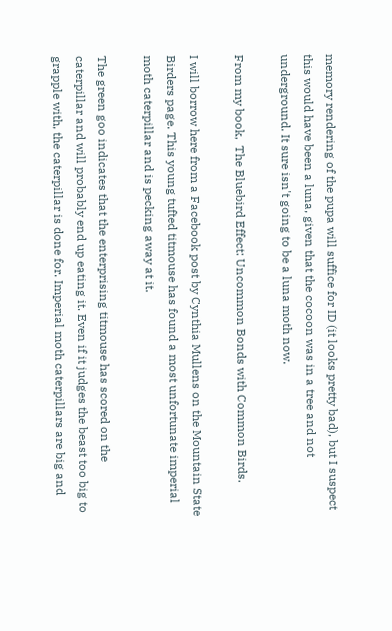memory rendering of the pupa will suffice for ID (it looks pretty bad), but I suspect this would have been a luna, given that the cocoon was in a tree and not underground. It sure isn't going to be a luna moth now.

From my book,  The Bluebird Effect: Uncommon Bonds with Common Birds.

I will borrow here from a Facebook post by Cynthia Mullens on the Mountain State Birders page. This young tufted titmouse has found a most unfortunate imperial moth caterpillar and is pecking away at it.

The green goo indicates that the enterprising titmouse has scored on the caterpillar and will probably end up eating it. Even if it judges the beast too big to grapple with, the caterpillar is done for. Imperial moth caterpillars are big and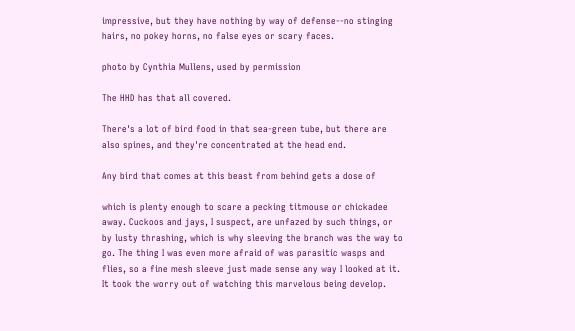impressive, but they have nothing by way of defense--no stinging hairs, no pokey horns, no false eyes or scary faces.

photo by Cynthia Mullens, used by permission

The HHD has that all covered.

There's a lot of bird food in that sea-green tube, but there are also spines, and they're concentrated at the head end.

Any bird that comes at this beast from behind gets a dose of

which is plenty enough to scare a pecking titmouse or chickadee away. Cuckoos and jays, I suspect, are unfazed by such things, or by lusty thrashing, which is why sleeving the branch was the way to go. The thing I was even more afraid of was parasitic wasps and flies, so a fine mesh sleeve just made sense any way I looked at it. It took the worry out of watching this marvelous being develop.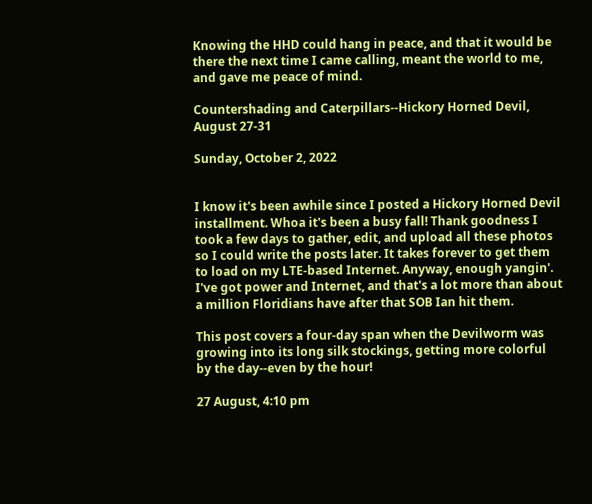Knowing the HHD could hang in peace, and that it would be there the next time I came calling, meant the world to me, and gave me peace of mind.

Countershading and Caterpillars--Hickory Horned Devil, August 27-31

Sunday, October 2, 2022


I know it's been awhile since I posted a Hickory Horned Devil installment. Whoa it's been a busy fall! Thank goodness I took a few days to gather, edit, and upload all these photos so I could write the posts later. It takes forever to get them to load on my LTE-based Internet. Anyway, enough yangin'. I've got power and Internet, and that's a lot more than about a million Floridians have after that SOB Ian hit them.

This post covers a four-day span when the Devilworm was growing into its long silk stockings, getting more colorful by the day--even by the hour!

27 August, 4:10 pm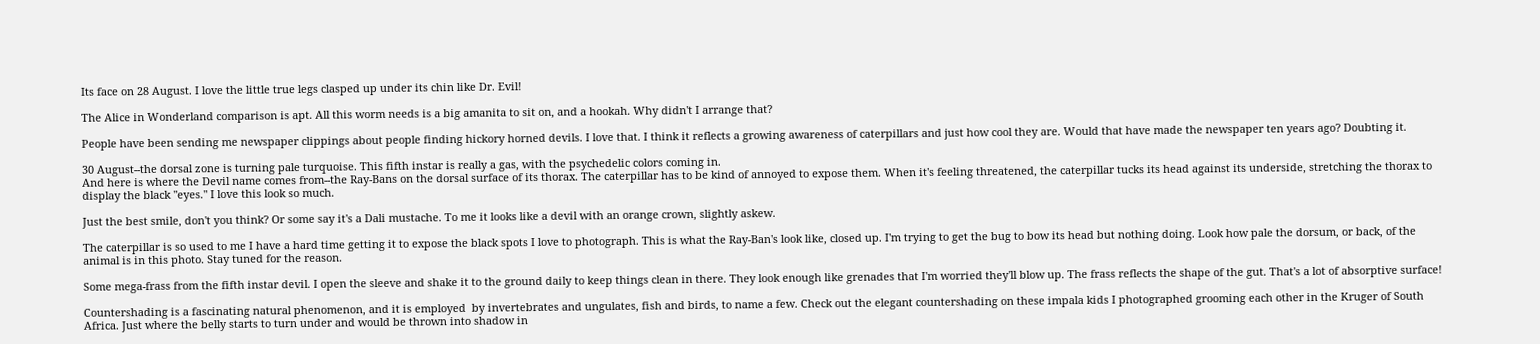Its face on 28 August. I love the little true legs clasped up under its chin like Dr. Evil!

The Alice in Wonderland comparison is apt. All this worm needs is a big amanita to sit on, and a hookah. Why didn't I arrange that?

People have been sending me newspaper clippings about people finding hickory horned devils. I love that. I think it reflects a growing awareness of caterpillars and just how cool they are. Would that have made the newspaper ten years ago? Doubting it.

30 August--the dorsal zone is turning pale turquoise. This fifth instar is really a gas, with the psychedelic colors coming in.
And here is where the Devil name comes from--the Ray-Bans on the dorsal surface of its thorax. The caterpillar has to be kind of annoyed to expose them. When it's feeling threatened, the caterpillar tucks its head against its underside, stretching the thorax to display the black "eyes." I love this look so much.

Just the best smile, don't you think? Or some say it's a Dali mustache. To me it looks like a devil with an orange crown, slightly askew.

The caterpillar is so used to me I have a hard time getting it to expose the black spots I love to photograph. This is what the Ray-Ban's look like, closed up. I'm trying to get the bug to bow its head but nothing doing. Look how pale the dorsum, or back, of the animal is in this photo. Stay tuned for the reason.

Some mega-frass from the fifth instar devil. I open the sleeve and shake it to the ground daily to keep things clean in there. They look enough like grenades that I'm worried they'll blow up. The frass reflects the shape of the gut. That's a lot of absorptive surface!

Countershading is a fascinating natural phenomenon, and it is employed  by invertebrates and ungulates, fish and birds, to name a few. Check out the elegant countershading on these impala kids I photographed grooming each other in the Kruger of South Africa. Just where the belly starts to turn under and would be thrown into shadow in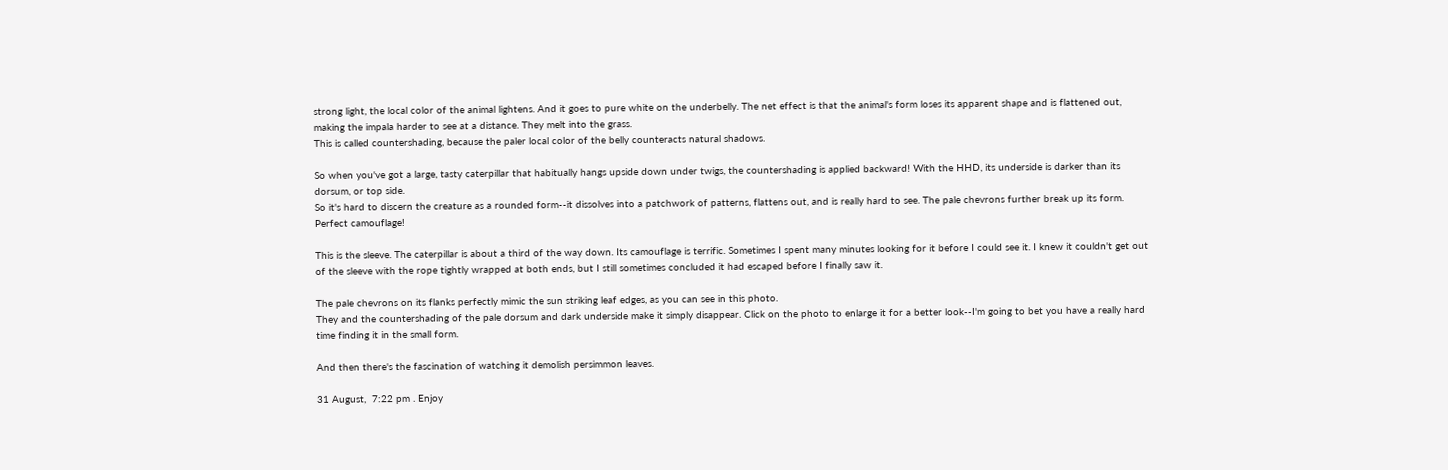strong light, the local color of the animal lightens. And it goes to pure white on the underbelly. The net effect is that the animal's form loses its apparent shape and is flattened out, making the impala harder to see at a distance. They melt into the grass.
This is called countershading, because the paler local color of the belly counteracts natural shadows.

So when you've got a large, tasty caterpillar that habitually hangs upside down under twigs, the countershading is applied backward! With the HHD, its underside is darker than its dorsum, or top side.
So it's hard to discern the creature as a rounded form--it dissolves into a patchwork of patterns, flattens out, and is really hard to see. The pale chevrons further break up its form. Perfect camouflage!

This is the sleeve. The caterpillar is about a third of the way down. Its camouflage is terrific. Sometimes I spent many minutes looking for it before I could see it. I knew it couldn't get out of the sleeve with the rope tightly wrapped at both ends, but I still sometimes concluded it had escaped before I finally saw it.

The pale chevrons on its flanks perfectly mimic the sun striking leaf edges, as you can see in this photo.
They and the countershading of the pale dorsum and dark underside make it simply disappear. Click on the photo to enlarge it for a better look--I'm going to bet you have a really hard time finding it in the small form.

And then there's the fascination of watching it demolish persimmon leaves.

31 August,  7:22 pm . Enjoy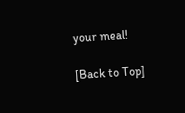your meal!

[Back to Top]